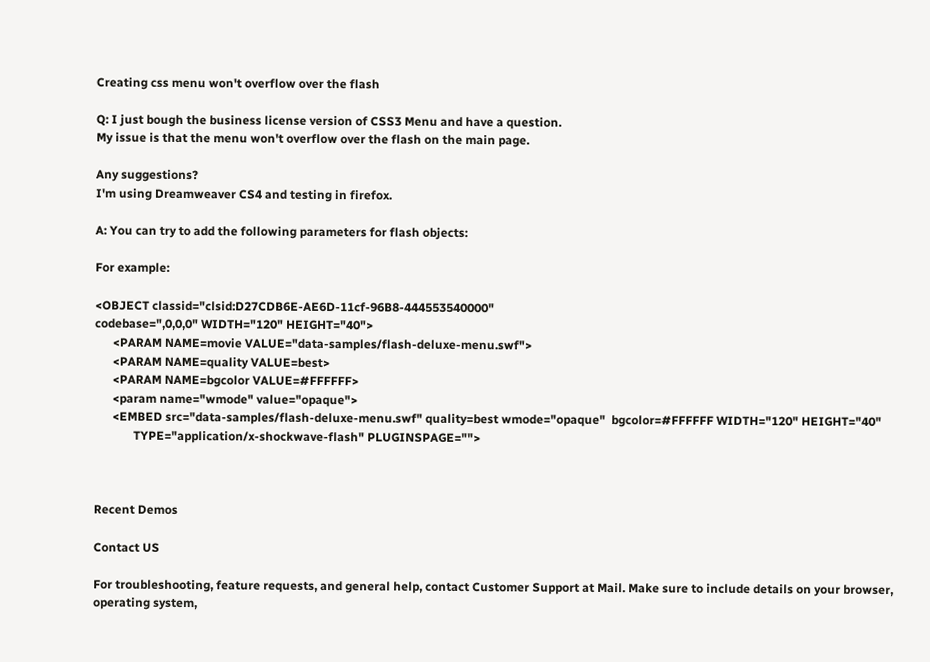Creating css menu won't overflow over the flash

Q: I just bough the business license version of CSS3 Menu and have a question.
My issue is that the menu won't overflow over the flash on the main page.

Any suggestions?
I'm using Dreamweaver CS4 and testing in firefox.

A: You can try to add the following parameters for flash objects:

For example:

<OBJECT classid="clsid:D27CDB6E-AE6D-11cf-96B8-444553540000"
codebase=",0,0,0" WIDTH="120" HEIGHT="40">
      <PARAM NAME=movie VALUE="data-samples/flash-deluxe-menu.swf">
      <PARAM NAME=quality VALUE=best>
      <PARAM NAME=bgcolor VALUE=#FFFFFF>
      <param name="wmode" value="opaque">
      <EMBED src="data-samples/flash-deluxe-menu.swf" quality=best wmode="opaque"  bgcolor=#FFFFFF WIDTH="120" HEIGHT="40"
             TYPE="application/x-shockwave-flash" PLUGINSPAGE="">



Recent Demos

Contact US

For troubleshooting, feature requests, and general help, contact Customer Support at Mail. Make sure to include details on your browser, operating system,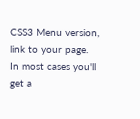CSS3 Menu version, link to your page.
In most cases you'll get a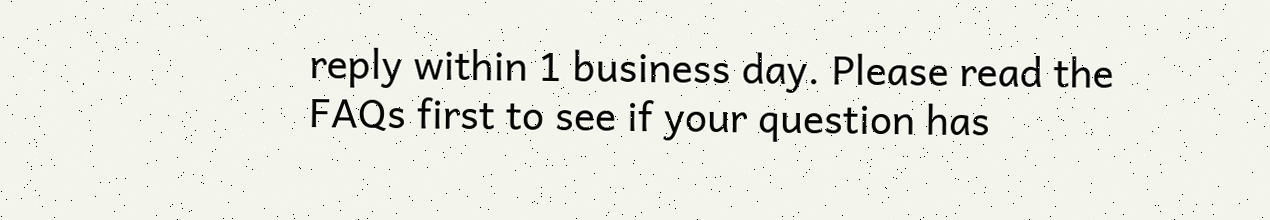reply within 1 business day. Please read the FAQs first to see if your question has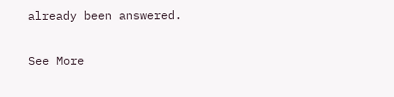already been answered.

See More